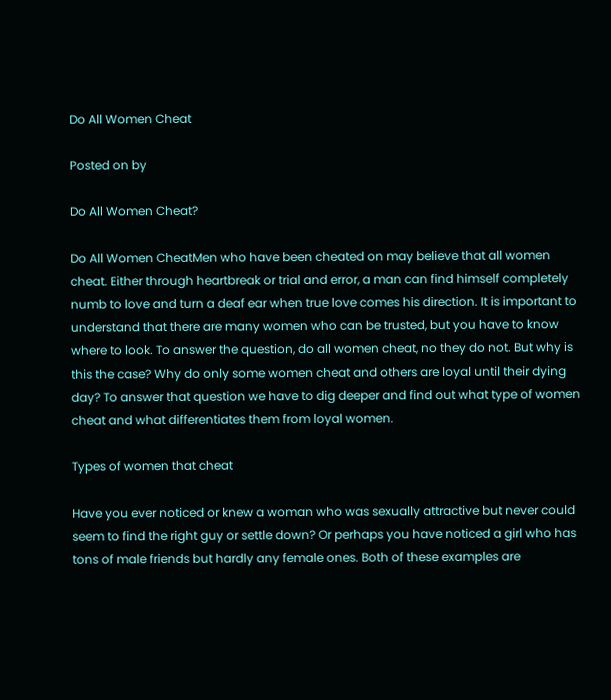Do All Women Cheat

Posted on by

Do All Women Cheat?

Do All Women CheatMen who have been cheated on may believe that all women cheat. Either through heartbreak or trial and error, a man can find himself completely numb to love and turn a deaf ear when true love comes his direction. It is important to understand that there are many women who can be trusted, but you have to know where to look. To answer the question, do all women cheat, no they do not. But why is this the case? Why do only some women cheat and others are loyal until their dying day? To answer that question we have to dig deeper and find out what type of women cheat and what differentiates them from loyal women.

Types of women that cheat

Have you ever noticed or knew a woman who was sexually attractive but never could seem to find the right guy or settle down? Or perhaps you have noticed a girl who has tons of male friends but hardly any female ones. Both of these examples are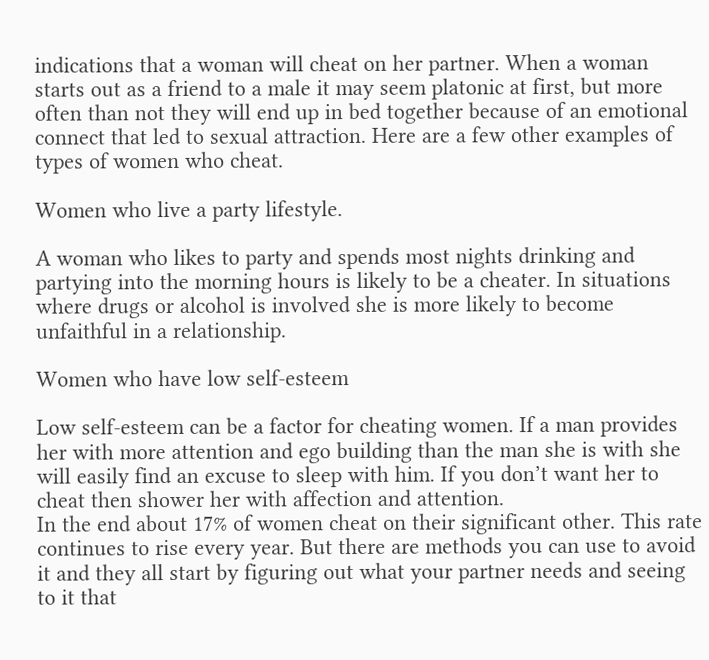indications that a woman will cheat on her partner. When a woman starts out as a friend to a male it may seem platonic at first, but more often than not they will end up in bed together because of an emotional connect that led to sexual attraction. Here are a few other examples of types of women who cheat.

Women who live a party lifestyle.

A woman who likes to party and spends most nights drinking and partying into the morning hours is likely to be a cheater. In situations where drugs or alcohol is involved she is more likely to become unfaithful in a relationship.

Women who have low self-esteem

Low self-esteem can be a factor for cheating women. If a man provides her with more attention and ego building than the man she is with she will easily find an excuse to sleep with him. If you don’t want her to cheat then shower her with affection and attention.
In the end about 17% of women cheat on their significant other. This rate continues to rise every year. But there are methods you can use to avoid it and they all start by figuring out what your partner needs and seeing to it that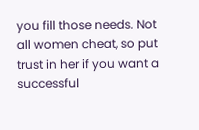you fill those needs. Not all women cheat, so put trust in her if you want a successful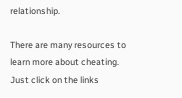relationship.

There are many resources to learn more about cheating. Just click on the links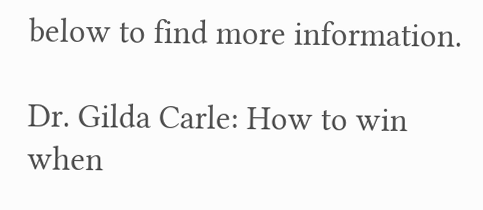below to find more information.

Dr. Gilda Carle: How to win when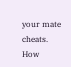your mate cheats.
How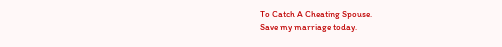To Catch A Cheating Spouse.
Save my marriage today.